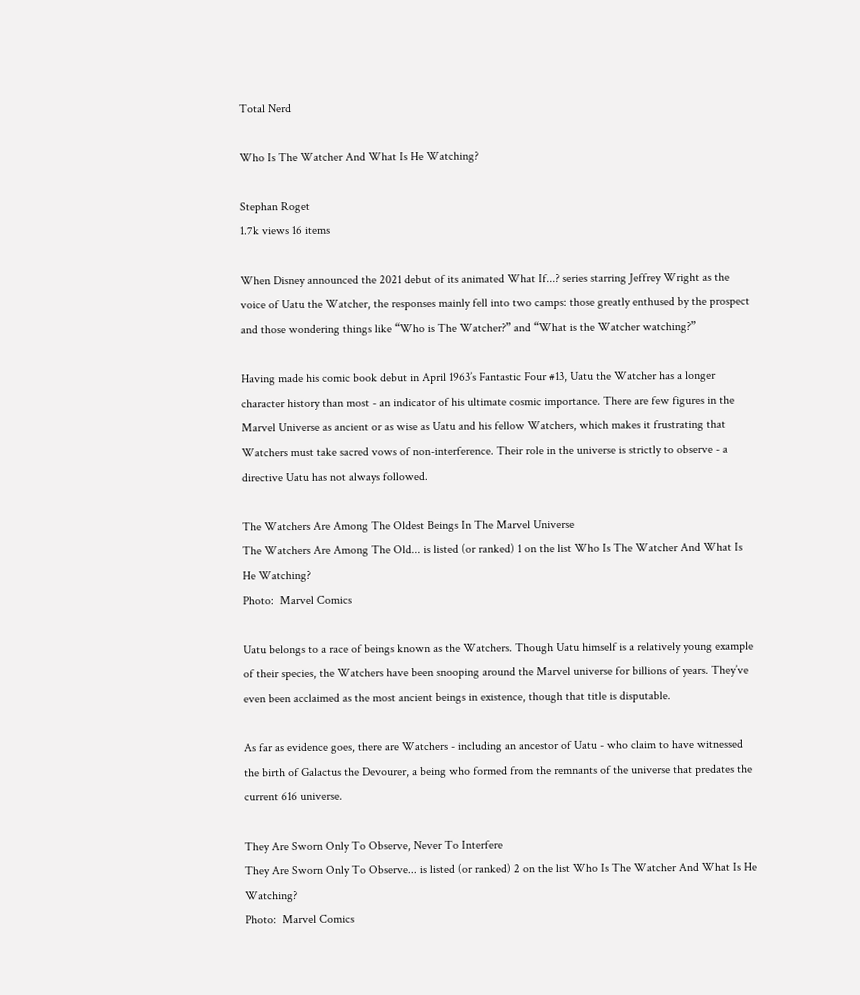Total Nerd

Who Is The Watcher And What Is He Watching?

Stephan Roget
1.7k views 16 items

When Disney announced the 2021 debut of its animated What If...? series starring Jeffrey Wright as the voice of Uatu the Watcher, the responses mainly fell into two camps: those greatly enthused by the prospect and those wondering things like “Who is The Watcher?” and “What is the Watcher watching?”

Having made his comic book debut in April 1963’s Fantastic Four #13, Uatu the Watcher has a longer character history than most - an indicator of his ultimate cosmic importance. There are few figures in the Marvel Universe as ancient or as wise as Uatu and his fellow Watchers, which makes it frustrating that Watchers must take sacred vows of non-interference. Their role in the universe is strictly to observe - a directive Uatu has not always followed.

The Watchers Are Among The Oldest Beings In The Marvel Universe
The Watchers Are Among The Old... is listed (or ranked) 1 on the list Who Is The Watcher And What Is He Watching?
Photo:  Marvel Comics

Uatu belongs to a race of beings known as the Watchers. Though Uatu himself is a relatively young example of their species, the Watchers have been snooping around the Marvel universe for billions of years. They’ve even been acclaimed as the most ancient beings in existence, though that title is disputable.

As far as evidence goes, there are Watchers - including an ancestor of Uatu - who claim to have witnessed the birth of Galactus the Devourer, a being who formed from the remnants of the universe that predates the current 616 universe.

They Are Sworn Only To Observe, Never To Interfere
They Are Sworn Only To Observe... is listed (or ranked) 2 on the list Who Is The Watcher And What Is He Watching?
Photo:  Marvel Comics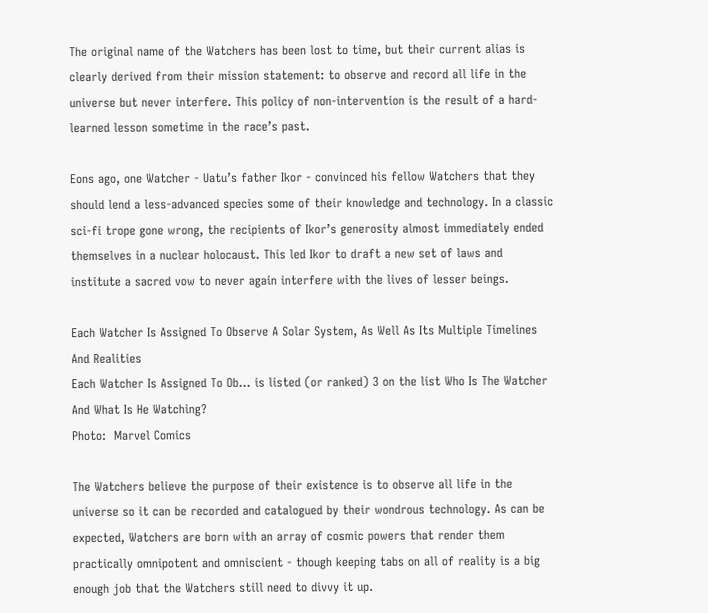The original name of the Watchers has been lost to time, but their current alias is clearly derived from their mission statement: to observe and record all life in the universe but never interfere. This policy of non-intervention is the result of a hard-learned lesson sometime in the race’s past.

Eons ago, one Watcher - Uatu’s father Ikor - convinced his fellow Watchers that they should lend a less-advanced species some of their knowledge and technology. In a classic sci-fi trope gone wrong, the recipients of Ikor’s generosity almost immediately ended themselves in a nuclear holocaust. This led Ikor to draft a new set of laws and institute a sacred vow to never again interfere with the lives of lesser beings.

Each Watcher Is Assigned To Observe A Solar System, As Well As Its Multiple Timelines And Realities
Each Watcher Is Assigned To Ob... is listed (or ranked) 3 on the list Who Is The Watcher And What Is He Watching?
Photo:  Marvel Comics

The Watchers believe the purpose of their existence is to observe all life in the universe so it can be recorded and catalogued by their wondrous technology. As can be expected, Watchers are born with an array of cosmic powers that render them practically omnipotent and omniscient - though keeping tabs on all of reality is a big enough job that the Watchers still need to divvy it up.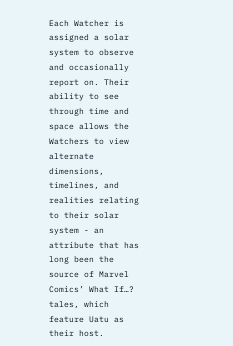Each Watcher is assigned a solar system to observe and occasionally report on. Their ability to see through time and space allows the Watchers to view alternate dimensions, timelines, and realities relating to their solar system - an attribute that has long been the source of Marvel Comics’ What If…? tales, which feature Uatu as their host.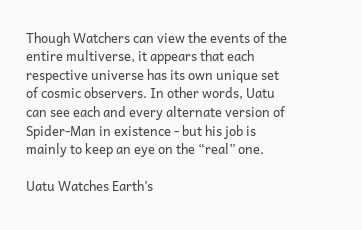Though Watchers can view the events of the entire multiverse, it appears that each respective universe has its own unique set of cosmic observers. In other words, Uatu can see each and every alternate version of Spider-Man in existence - but his job is mainly to keep an eye on the “real” one.

Uatu Watches Earth’s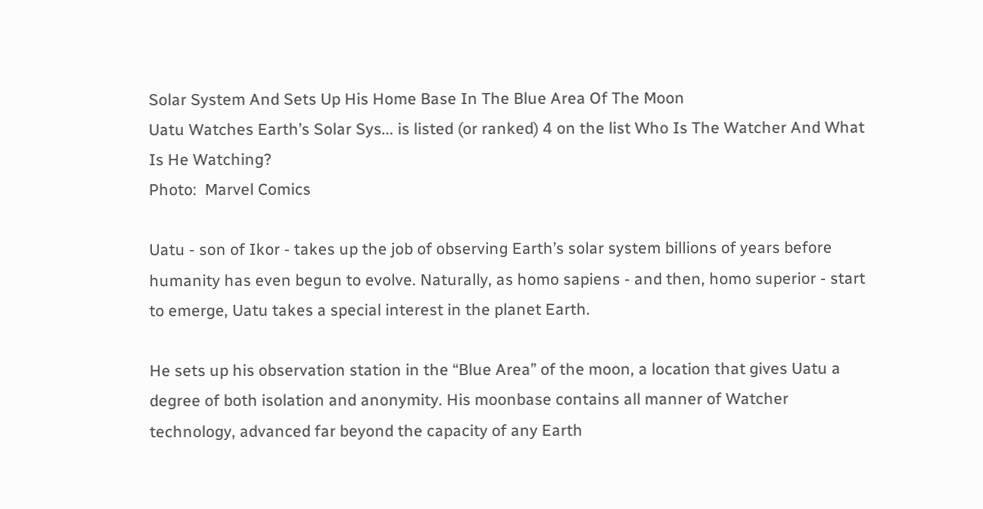Solar System And Sets Up His Home Base In The Blue Area Of The Moon
Uatu Watches Earth’s Solar Sys... is listed (or ranked) 4 on the list Who Is The Watcher And What Is He Watching?
Photo:  Marvel Comics

Uatu - son of Ikor - takes up the job of observing Earth’s solar system billions of years before humanity has even begun to evolve. Naturally, as homo sapiens - and then, homo superior - start to emerge, Uatu takes a special interest in the planet Earth.

He sets up his observation station in the “Blue Area” of the moon, a location that gives Uatu a degree of both isolation and anonymity. His moonbase contains all manner of Watcher technology, advanced far beyond the capacity of any Earth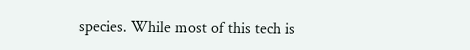species. While most of this tech is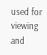used for viewing and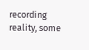recording reality, some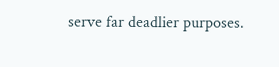serve far deadlier purposes.